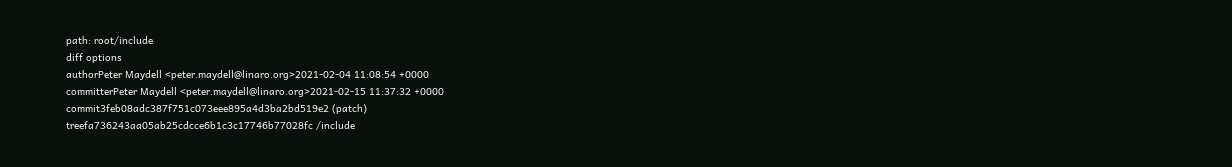path: root/include
diff options
authorPeter Maydell <peter.maydell@linaro.org>2021-02-04 11:08:54 +0000
committerPeter Maydell <peter.maydell@linaro.org>2021-02-15 11:37:32 +0000
commit3feb08adc387f751c073eee895a4d3ba2bd519e2 (patch)
treefa736243aa05ab25cdcce6b1c3c17746b77028fc /include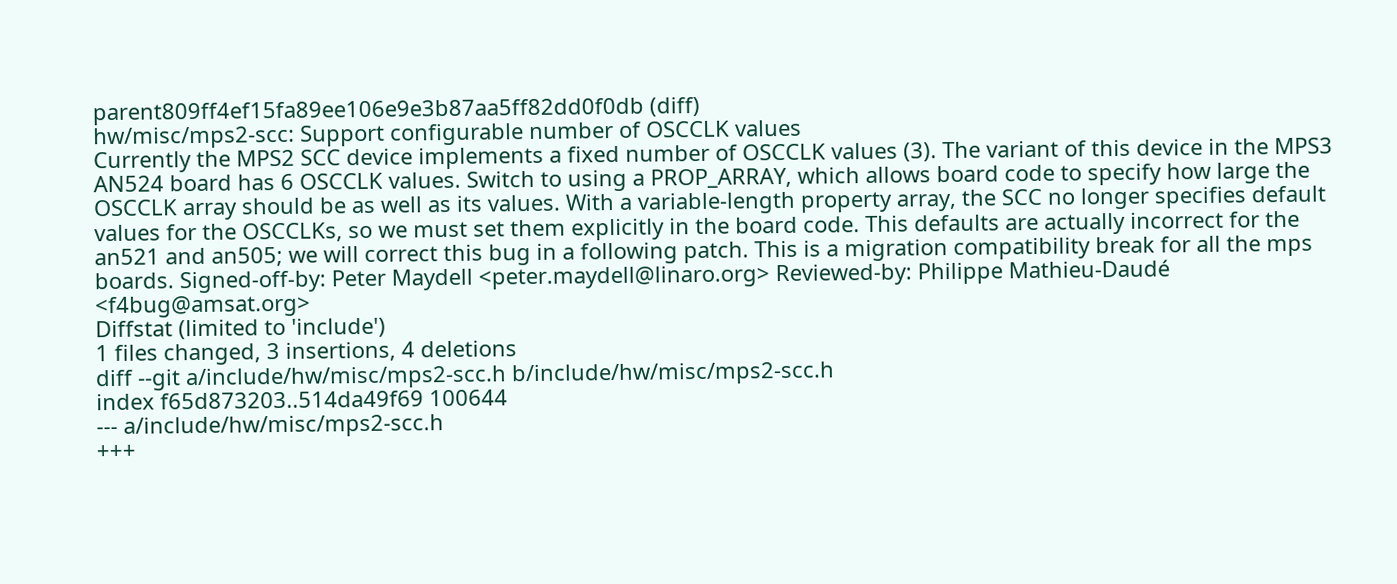parent809ff4ef15fa89ee106e9e3b87aa5ff82dd0f0db (diff)
hw/misc/mps2-scc: Support configurable number of OSCCLK values
Currently the MPS2 SCC device implements a fixed number of OSCCLK values (3). The variant of this device in the MPS3 AN524 board has 6 OSCCLK values. Switch to using a PROP_ARRAY, which allows board code to specify how large the OSCCLK array should be as well as its values. With a variable-length property array, the SCC no longer specifies default values for the OSCCLKs, so we must set them explicitly in the board code. This defaults are actually incorrect for the an521 and an505; we will correct this bug in a following patch. This is a migration compatibility break for all the mps boards. Signed-off-by: Peter Maydell <peter.maydell@linaro.org> Reviewed-by: Philippe Mathieu-Daudé <f4bug@amsat.org>
Diffstat (limited to 'include')
1 files changed, 3 insertions, 4 deletions
diff --git a/include/hw/misc/mps2-scc.h b/include/hw/misc/mps2-scc.h
index f65d873203..514da49f69 100644
--- a/include/hw/misc/mps2-scc.h
+++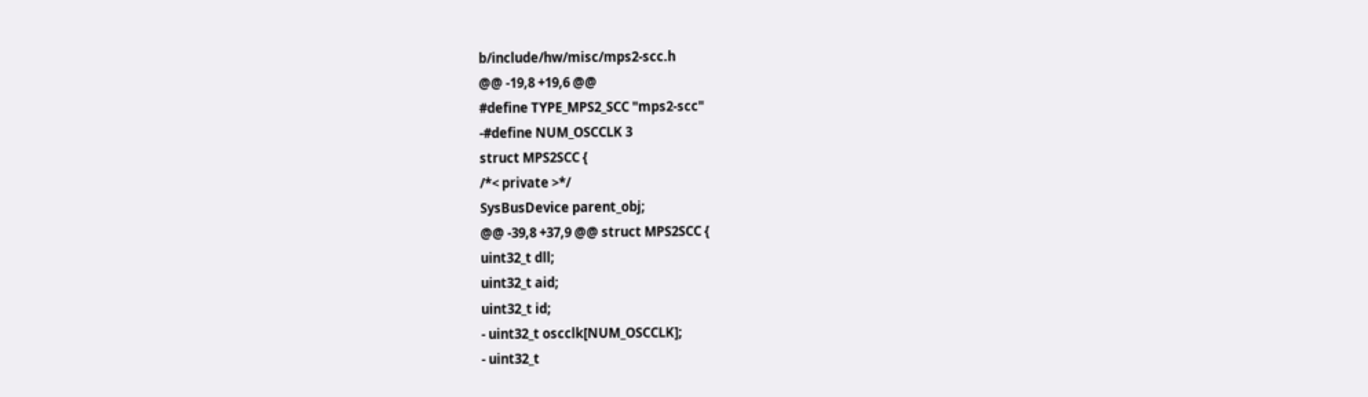b/include/hw/misc/mps2-scc.h
@@ -19,8 +19,6 @@
#define TYPE_MPS2_SCC "mps2-scc"
-#define NUM_OSCCLK 3
struct MPS2SCC {
/*< private >*/
SysBusDevice parent_obj;
@@ -39,8 +37,9 @@ struct MPS2SCC {
uint32_t dll;
uint32_t aid;
uint32_t id;
- uint32_t oscclk[NUM_OSCCLK];
- uint32_t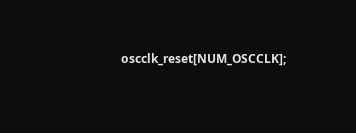oscclk_reset[NUM_OSCCLK];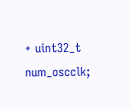+ uint32_t num_oscclk;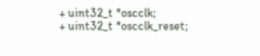+ uint32_t *oscclk;
+ uint32_t *oscclk_reset;